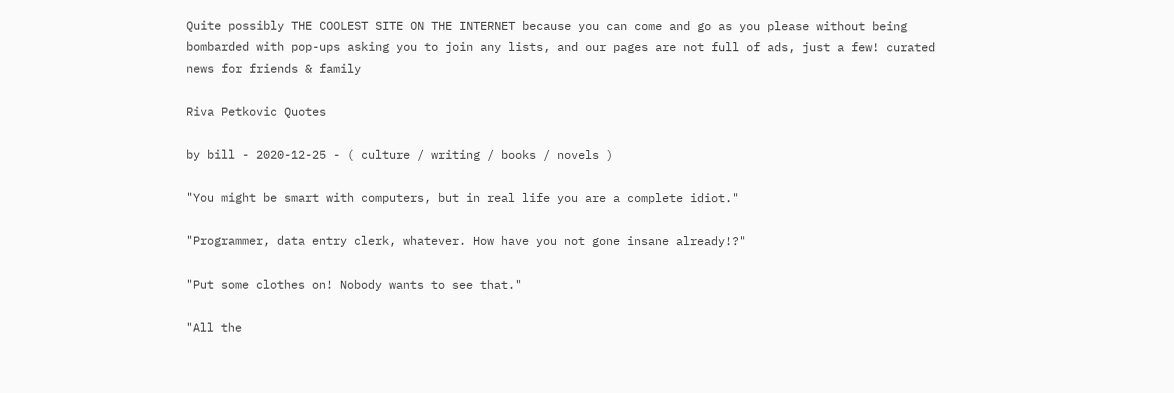Quite possibly THE COOLEST SITE ON THE INTERNET because you can come and go as you please without being bombarded with pop-ups asking you to join any lists, and our pages are not full of ads, just a few! curated news for friends & family

Riva Petkovic Quotes

by bill - 2020-12-25 - ( culture / writing / books / novels )

"You might be smart with computers, but in real life you are a complete idiot."

"Programmer, data entry clerk, whatever. How have you not gone insane already!?"

"Put some clothes on! Nobody wants to see that."

"All the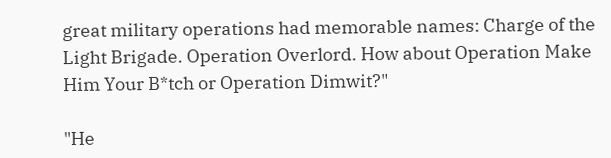great military operations had memorable names: Charge of the Light Brigade. Operation Overlord. How about Operation Make Him Your B*tch or Operation Dimwit?"

"He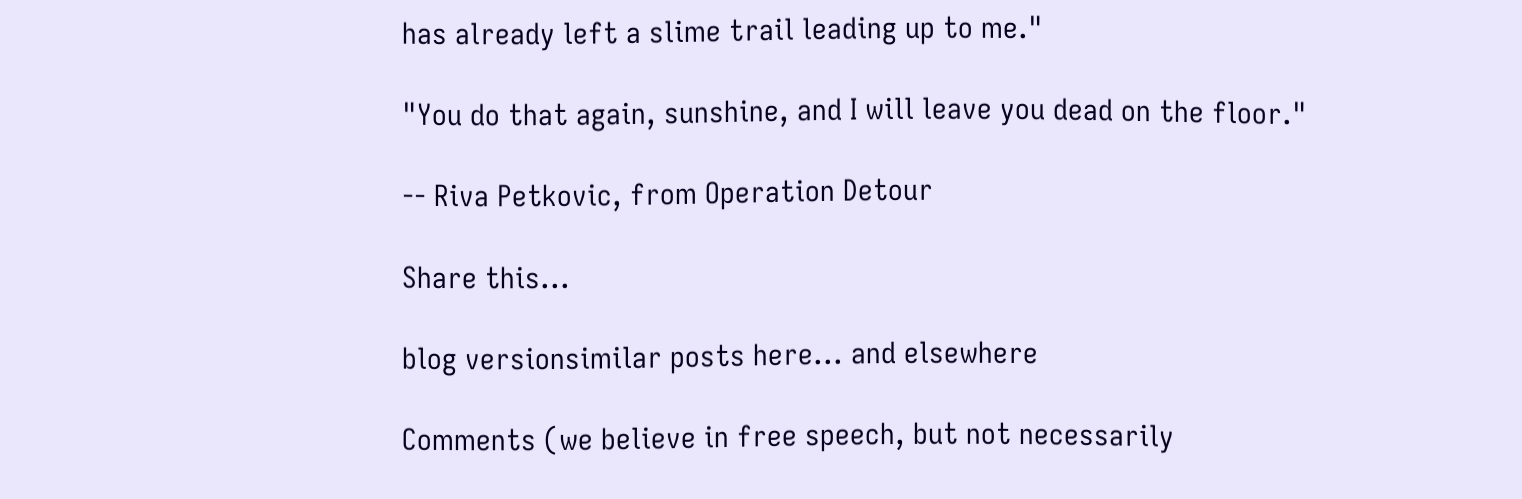has already left a slime trail leading up to me."

"You do that again, sunshine, and I will leave you dead on the floor."

-- Riva Petkovic, from Operation Detour

Share this...

blog versionsimilar posts here... and elsewhere

Comments (we believe in free speech, but not necessarily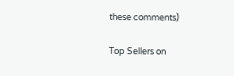these comments)

Top Sellers on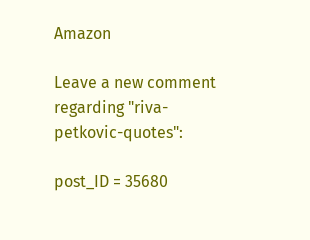Amazon

Leave a new comment regarding "riva-petkovic-quotes":

post_ID = 35680